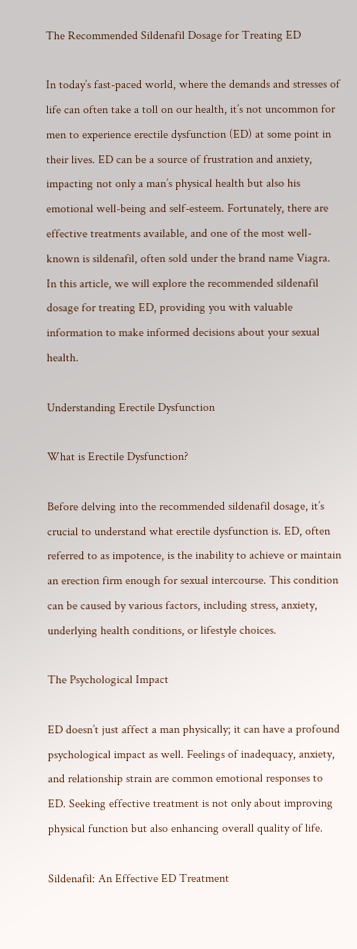The Recommended Sildenafil Dosage for Treating ED

In today’s fast-paced world, where the demands and stresses of life can often take a toll on our health, it’s not uncommon for men to experience erectile dysfunction (ED) at some point in their lives. ED can be a source of frustration and anxiety, impacting not only a man’s physical health but also his emotional well-being and self-esteem. Fortunately, there are effective treatments available, and one of the most well-known is sildenafil, often sold under the brand name Viagra. In this article, we will explore the recommended sildenafil dosage for treating ED, providing you with valuable information to make informed decisions about your sexual health.

Understanding Erectile Dysfunction

What is Erectile Dysfunction?

Before delving into the recommended sildenafil dosage, it’s crucial to understand what erectile dysfunction is. ED, often referred to as impotence, is the inability to achieve or maintain an erection firm enough for sexual intercourse. This condition can be caused by various factors, including stress, anxiety, underlying health conditions, or lifestyle choices.

The Psychological Impact

ED doesn’t just affect a man physically; it can have a profound psychological impact as well. Feelings of inadequacy, anxiety, and relationship strain are common emotional responses to ED. Seeking effective treatment is not only about improving physical function but also enhancing overall quality of life.

Sildenafil: An Effective ED Treatment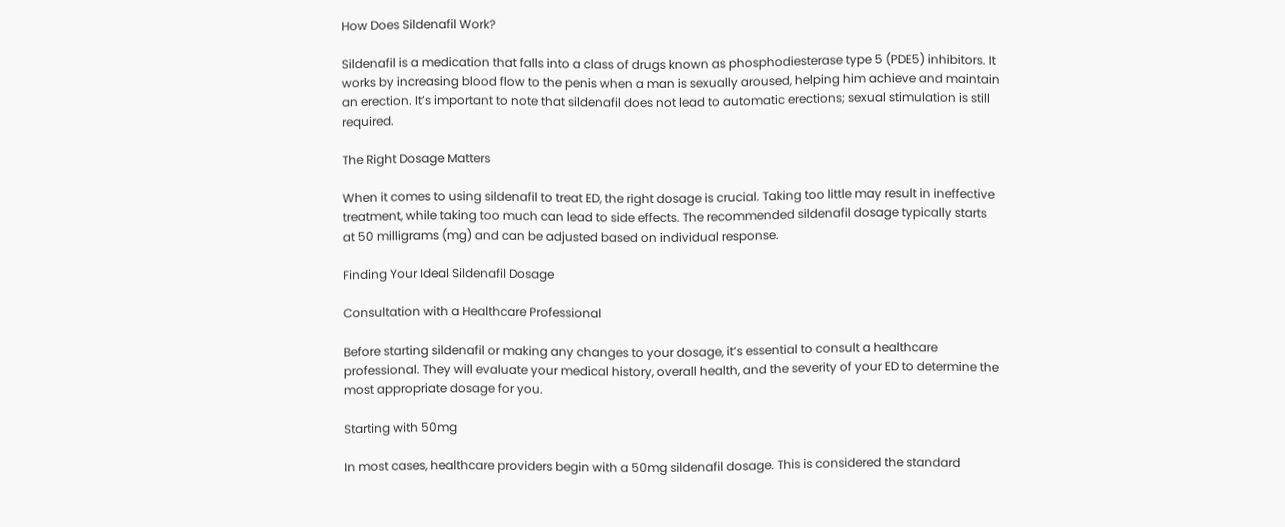How Does Sildenafil Work?

Sildenafil is a medication that falls into a class of drugs known as phosphodiesterase type 5 (PDE5) inhibitors. It works by increasing blood flow to the penis when a man is sexually aroused, helping him achieve and maintain an erection. It’s important to note that sildenafil does not lead to automatic erections; sexual stimulation is still required.

The Right Dosage Matters

When it comes to using sildenafil to treat ED, the right dosage is crucial. Taking too little may result in ineffective treatment, while taking too much can lead to side effects. The recommended sildenafil dosage typically starts at 50 milligrams (mg) and can be adjusted based on individual response.

Finding Your Ideal Sildenafil Dosage

Consultation with a Healthcare Professional

Before starting sildenafil or making any changes to your dosage, it’s essential to consult a healthcare professional. They will evaluate your medical history, overall health, and the severity of your ED to determine the most appropriate dosage for you.

Starting with 50mg

In most cases, healthcare providers begin with a 50mg sildenafil dosage. This is considered the standard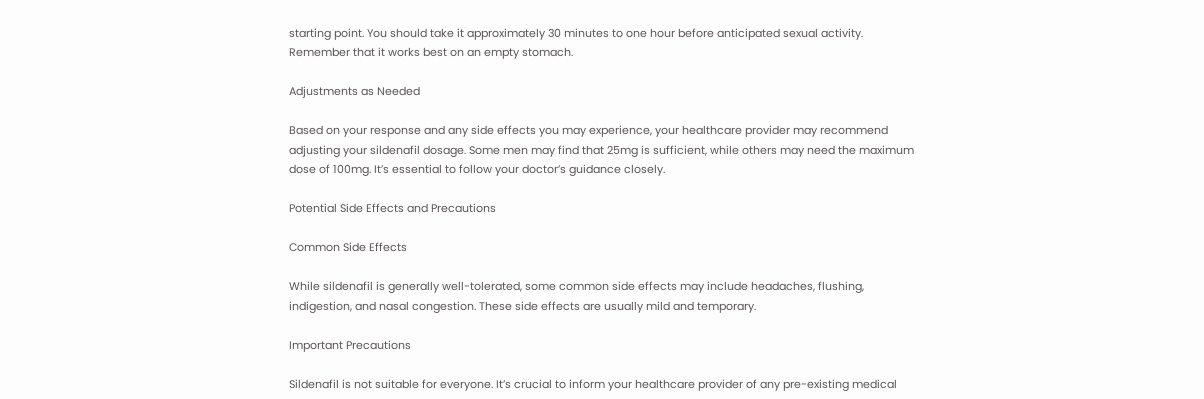starting point. You should take it approximately 30 minutes to one hour before anticipated sexual activity. Remember that it works best on an empty stomach.

Adjustments as Needed

Based on your response and any side effects you may experience, your healthcare provider may recommend adjusting your sildenafil dosage. Some men may find that 25mg is sufficient, while others may need the maximum dose of 100mg. It’s essential to follow your doctor’s guidance closely.

Potential Side Effects and Precautions

Common Side Effects

While sildenafil is generally well-tolerated, some common side effects may include headaches, flushing, indigestion, and nasal congestion. These side effects are usually mild and temporary.

Important Precautions

Sildenafil is not suitable for everyone. It’s crucial to inform your healthcare provider of any pre-existing medical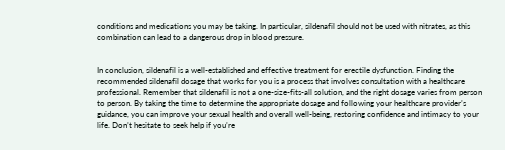conditions and medications you may be taking. In particular, sildenafil should not be used with nitrates, as this combination can lead to a dangerous drop in blood pressure.


In conclusion, sildenafil is a well-established and effective treatment for erectile dysfunction. Finding the recommended sildenafil dosage that works for you is a process that involves consultation with a healthcare professional. Remember that sildenafil is not a one-size-fits-all solution, and the right dosage varies from person to person. By taking the time to determine the appropriate dosage and following your healthcare provider’s guidance, you can improve your sexual health and overall well-being, restoring confidence and intimacy to your life. Don’t hesitate to seek help if you’re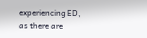experiencing ED, as there are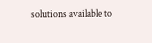solutions available to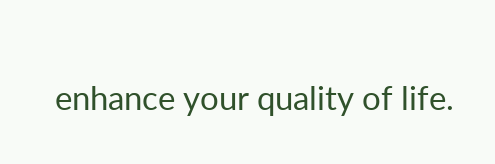enhance your quality of life.